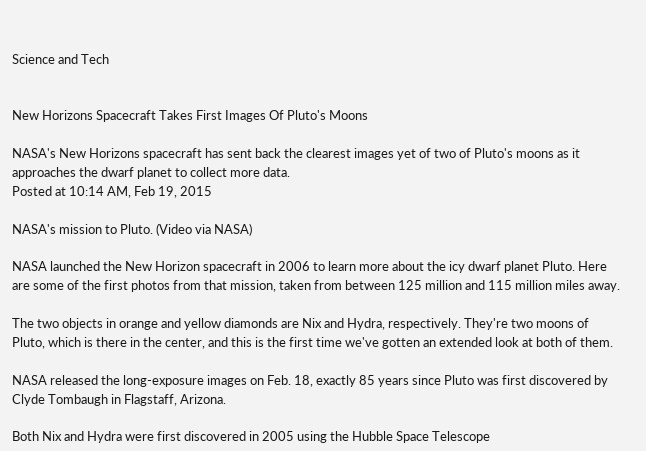Science and Tech


New Horizons Spacecraft Takes First Images Of Pluto's Moons

NASA's New Horizons spacecraft has sent back the clearest images yet of two of Pluto's moons as it approaches the dwarf planet to collect more data.
Posted at 10:14 AM, Feb 19, 2015

NASA's mission to Pluto. (Video via NASA)

NASA launched the New Horizon spacecraft in 2006 to learn more about the icy dwarf planet Pluto. Here are some of the first photos from that mission, taken from between 125 million and 115 million miles away.

The two objects in orange and yellow diamonds are Nix and Hydra, respectively. They're two moons of Pluto, which is there in the center, and this is the first time we've gotten an extended look at both of them.

NASA released the long-exposure images on Feb. 18, exactly 85 years since Pluto was first discovered by Clyde Tombaugh in Flagstaff, Arizona.

Both Nix and Hydra were first discovered in 2005 using the Hubble Space Telescope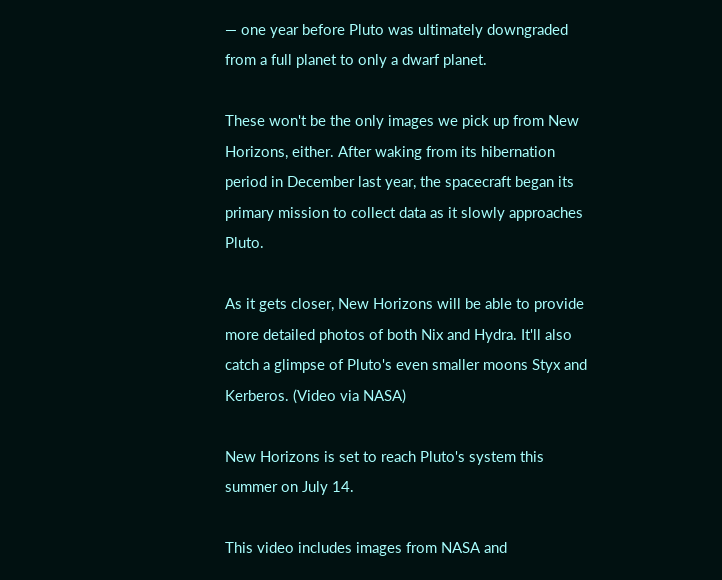— one year before Pluto was ultimately downgraded from a full planet to only a dwarf planet.

These won't be the only images we pick up from New Horizons, either. After waking from its hibernation period in December last year, the spacecraft began its primary mission to collect data as it slowly approaches Pluto.

As it gets closer, New Horizons will be able to provide more detailed photos of both Nix and Hydra. It'll also catch a glimpse of Pluto's even smaller moons Styx and Kerberos. (Video via NASA)

New Horizons is set to reach Pluto's system this summer on July 14.

This video includes images from NASA and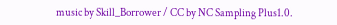music by Skill_Borrower / CC by NC Sampling Plus1.0.